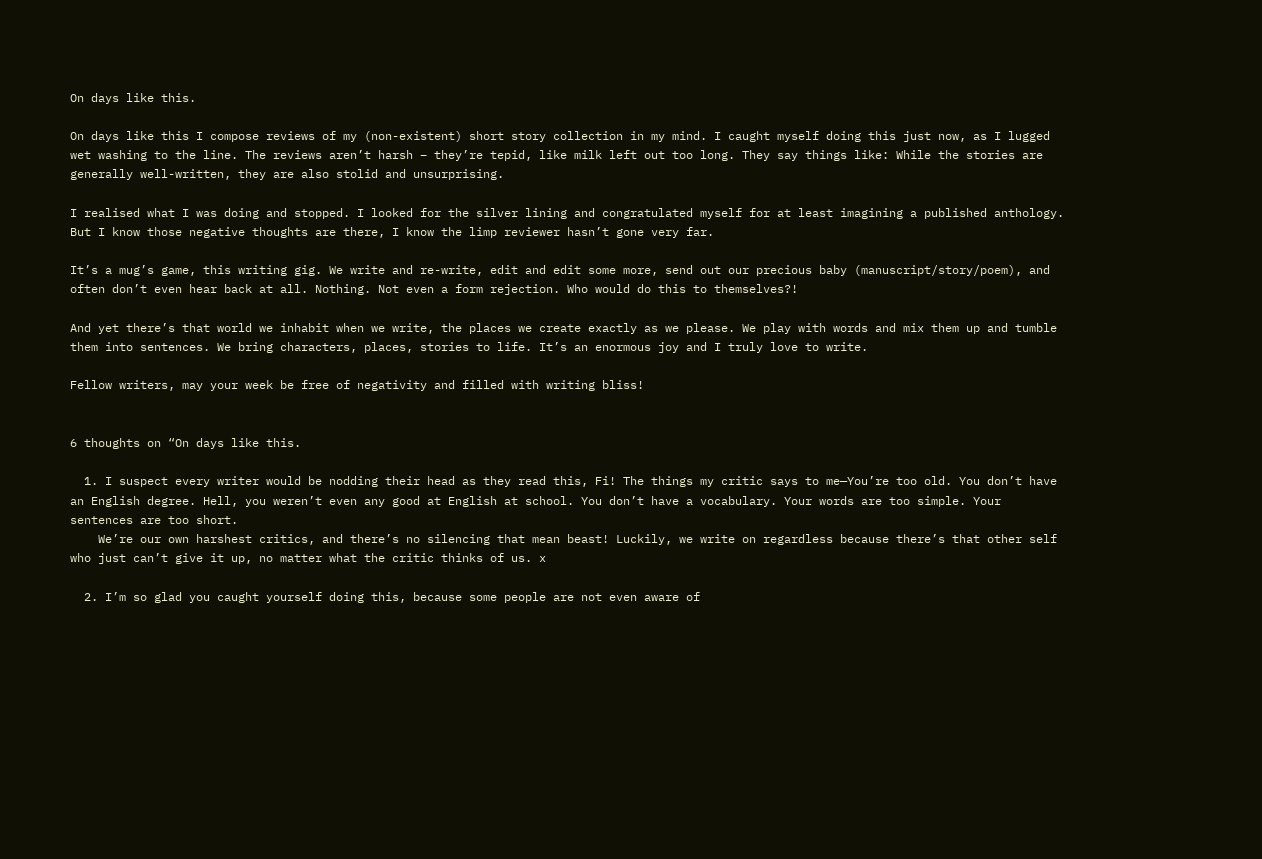On days like this.

On days like this I compose reviews of my (non-existent) short story collection in my mind. I caught myself doing this just now, as I lugged wet washing to the line. The reviews aren’t harsh – they’re tepid, like milk left out too long. They say things like: While the stories are generally well-written, they are also stolid and unsurprising.

I realised what I was doing and stopped. I looked for the silver lining and congratulated myself for at least imagining a published anthology. But I know those negative thoughts are there, I know the limp reviewer hasn’t gone very far.

It’s a mug’s game, this writing gig. We write and re-write, edit and edit some more, send out our precious baby (manuscript/story/poem), and often don’t even hear back at all. Nothing. Not even a form rejection. Who would do this to themselves?!

And yet there’s that world we inhabit when we write, the places we create exactly as we please. We play with words and mix them up and tumble them into sentences. We bring characters, places, stories to life. It’s an enormous joy and I truly love to write.

Fellow writers, may your week be free of negativity and filled with writing bliss!


6 thoughts on “On days like this.

  1. I suspect every writer would be nodding their head as they read this, Fi! The things my critic says to me—You’re too old. You don’t have an English degree. Hell, you weren’t even any good at English at school. You don’t have a vocabulary. Your words are too simple. Your sentences are too short.
    We’re our own harshest critics, and there’s no silencing that mean beast! Luckily, we write on regardless because there’s that other self who just can’t give it up, no matter what the critic thinks of us. x

  2. I’m so glad you caught yourself doing this, because some people are not even aware of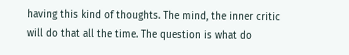having this kind of thoughts. The mind, the inner critic will do that all the time. The question is what do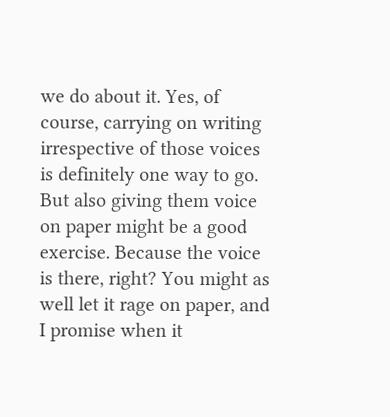we do about it. Yes, of course, carrying on writing irrespective of those voices is definitely one way to go. But also giving them voice on paper might be a good exercise. Because the voice is there, right? You might as well let it rage on paper, and I promise when it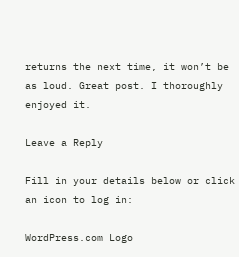returns the next time, it won’t be as loud. Great post. I thoroughly enjoyed it.

Leave a Reply

Fill in your details below or click an icon to log in:

WordPress.com Logo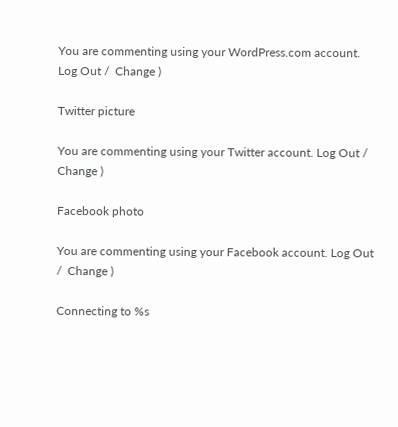You are commenting using your WordPress.com account. Log Out /  Change )

Twitter picture

You are commenting using your Twitter account. Log Out /  Change )

Facebook photo

You are commenting using your Facebook account. Log Out /  Change )

Connecting to %s